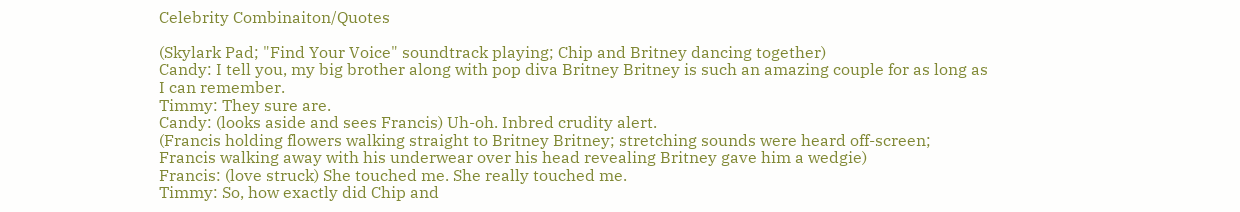Celebrity Combinaiton/Quotes

(Skylark Pad; "Find Your Voice" soundtrack playing; Chip and Britney dancing together)
Candy: I tell you, my big brother along with pop diva Britney Britney is such an amazing couple for as long as I can remember.
Timmy: They sure are.
Candy: (looks aside and sees Francis) Uh-oh. Inbred crudity alert.
(Francis holding flowers walking straight to Britney Britney; stretching sounds were heard off-screen; Francis walking away with his underwear over his head revealing Britney gave him a wedgie)
Francis: (love struck) She touched me. She really touched me.
Timmy: So, how exactly did Chip and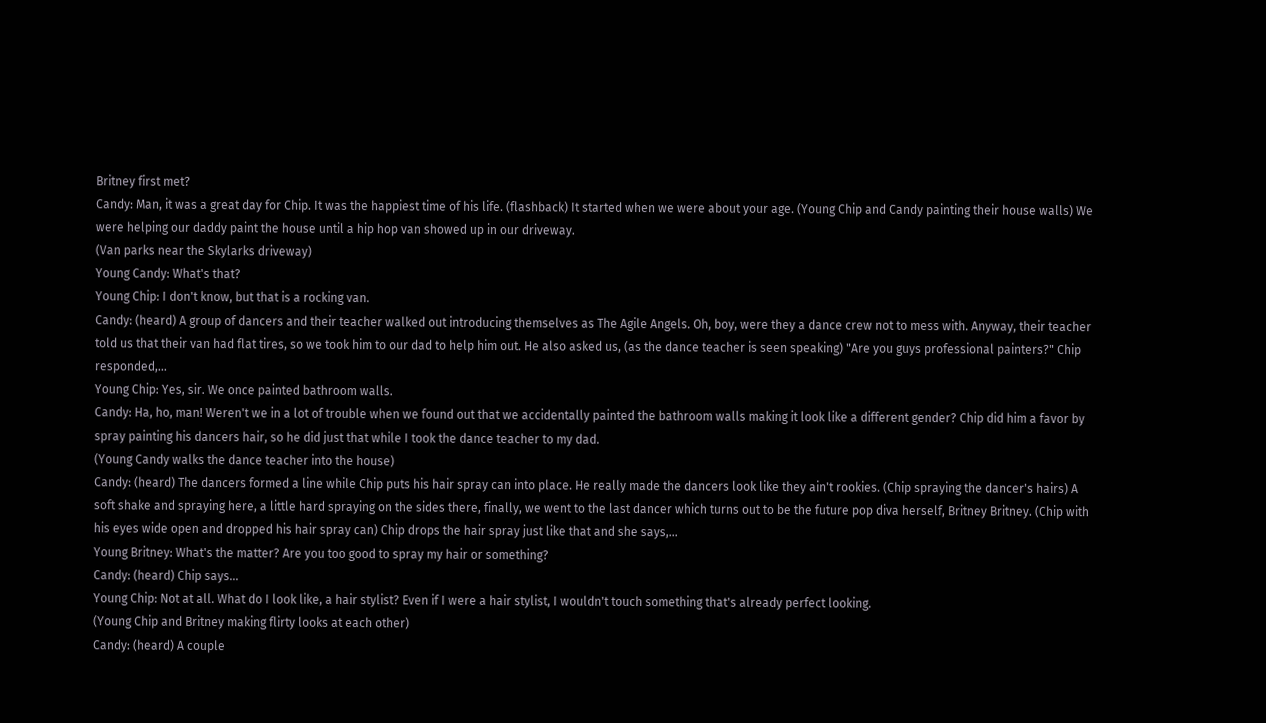Britney first met?
Candy: Man, it was a great day for Chip. It was the happiest time of his life. (flashback) It started when we were about your age. (Young Chip and Candy painting their house walls) We were helping our daddy paint the house until a hip hop van showed up in our driveway.
(Van parks near the Skylarks driveway)
Young Candy: What's that?
Young Chip: I don't know, but that is a rocking van.
Candy: (heard) A group of dancers and their teacher walked out introducing themselves as The Agile Angels. Oh, boy, were they a dance crew not to mess with. Anyway, their teacher told us that their van had flat tires, so we took him to our dad to help him out. He also asked us, (as the dance teacher is seen speaking) "Are you guys professional painters?" Chip responded,...
Young Chip: Yes, sir. We once painted bathroom walls.
Candy: Ha, ho, man! Weren't we in a lot of trouble when we found out that we accidentally painted the bathroom walls making it look like a different gender? Chip did him a favor by spray painting his dancers hair, so he did just that while I took the dance teacher to my dad.
(Young Candy walks the dance teacher into the house)
Candy: (heard) The dancers formed a line while Chip puts his hair spray can into place. He really made the dancers look like they ain't rookies. (Chip spraying the dancer's hairs) A soft shake and spraying here, a little hard spraying on the sides there, finally, we went to the last dancer which turns out to be the future pop diva herself, Britney Britney. (Chip with his eyes wide open and dropped his hair spray can) Chip drops the hair spray just like that and she says,...
Young Britney: What's the matter? Are you too good to spray my hair or something?
Candy: (heard) Chip says...
Young Chip: Not at all. What do I look like, a hair stylist? Even if I were a hair stylist, I wouldn't touch something that's already perfect looking.
(Young Chip and Britney making flirty looks at each other)
Candy: (heard) A couple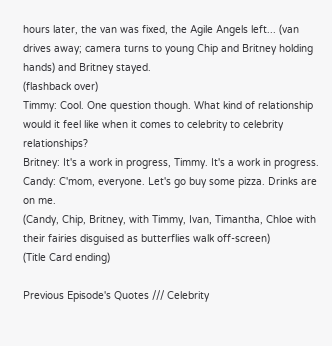hours later, the van was fixed, the Agile Angels left... (van drives away; camera turns to young Chip and Britney holding hands) and Britney stayed.
(flashback over)
Timmy: Cool. One question though. What kind of relationship would it feel like when it comes to celebrity to celebrity relationships?
Britney: It's a work in progress, Timmy. It's a work in progress.
Candy: C'mom, everyone. Let's go buy some pizza. Drinks are on me.
(Candy, Chip, Britney, with Timmy, Ivan, Timantha, Chloe with their fairies disguised as butterflies walk off-screen)
(Title Card ending)

Previous Episode's Quotes /// Celebrity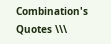Combination's Quotes \\\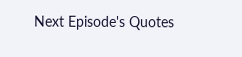Next Episode's Quotes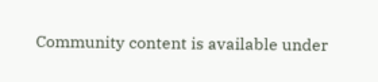Community content is available under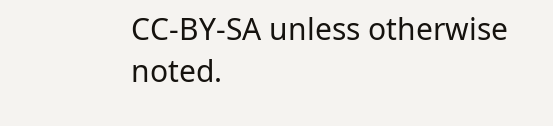CC-BY-SA unless otherwise noted.